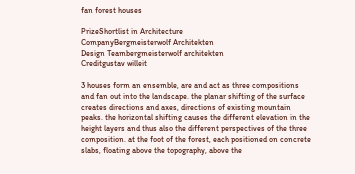fan forest houses

PrizeShortlist in Architecture
CompanyBergmeisterwolf Architekten
Design Teambergmeisterwolf architekten
Creditgustav willeit

3 houses form an ensemble, are and act as three compositions and fan out into the landscape. the planar shifting of the surface creates directions and axes, directions of existing mountain peaks. the horizontal shifting causes the different elevation in the height layers and thus also the different perspectives of the three composition. at the foot of the forest, each positioned on concrete slabs, floating above the topography, above the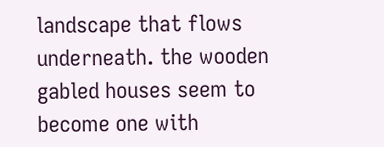landscape that flows underneath. the wooden gabled houses seem to become one with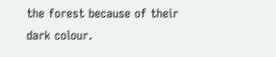the forest because of their dark colour.